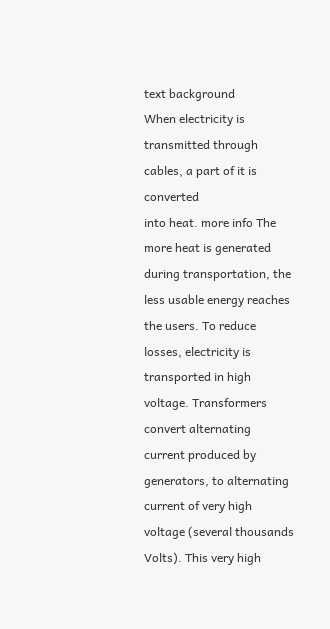text background
When electricity is transmitted through cables, a part of it is converted
into heat. more info The more heat is generated during transportation, the less usable energy reaches the users. To reduce losses, electricity is transported in high voltage. Transformers convert alternating current produced by generators, to alternating current of very high voltage (several thousands Volts). This very high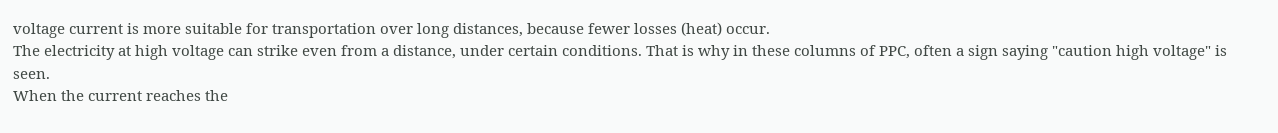voltage current is more suitable for transportation over long distances, because fewer losses (heat) occur.
The electricity at high voltage can strike even from a distance, under certain conditions. That is why in these columns of PPC, often a sign saying "caution high voltage" is seen.
When the current reaches the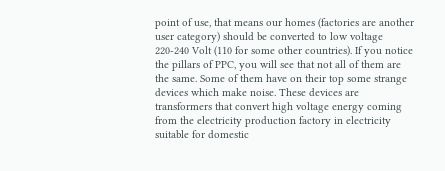point of use, that means our homes (factories are another user category) should be converted to low voltage 220-240 Volt (110 for some other countries). If you notice the pillars of PPC, you will see that not all of them are the same. Some of them have on their top some strange devices which make noise. These devices are transformers that convert high voltage energy coming from the electricity production factory in electricity suitable for domestic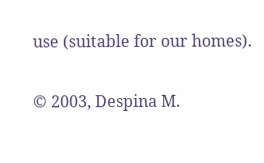use (suitable for our homes).

© 2003, Despina M.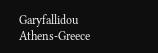Garyfallidou Athens-Greece